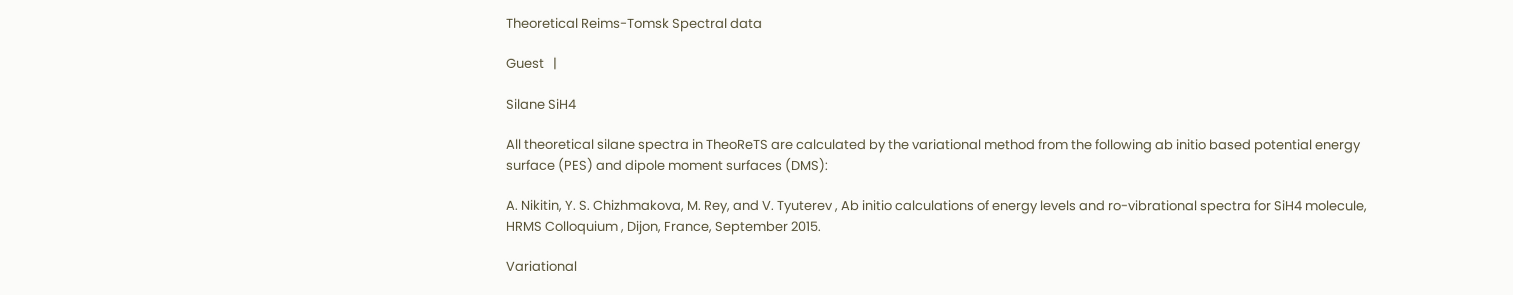Theoretical Reims-Tomsk Spectral data

Guest   |

Silane SiH4

All theoretical silane spectra in TheoReTS are calculated by the variational method from the following ab initio based potential energy surface (PES) and dipole moment surfaces (DMS):

A. Nikitin, Y. S. Chizhmakova, M. Rey, and V. Tyuterev , Ab initio calculations of energy levels and ro-vibrational spectra for SiH4 molecule,
HRMS Colloquium , Dijon, France, September 2015.

Variational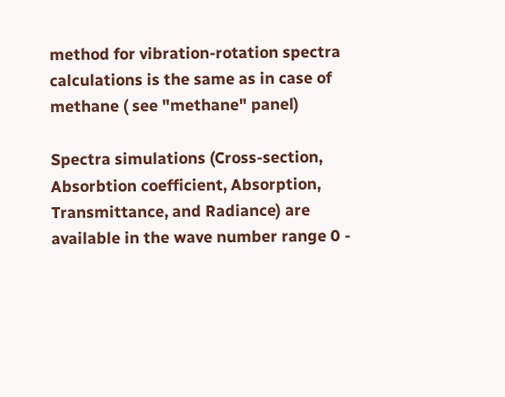method for vibration-rotation spectra calculations is the same as in case of methane ( see "methane" panel)

Spectra simulations (Cross-section, Absorbtion coefficient, Absorption, Transmittance, and Radiance) are available in the wave number range 0 -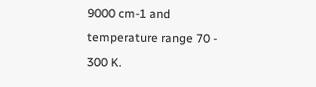9000 cm-1 and temperature range 70 - 300 K.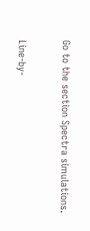Go to the section Spectra simulations.

Line-by-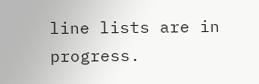line lists are in progress.